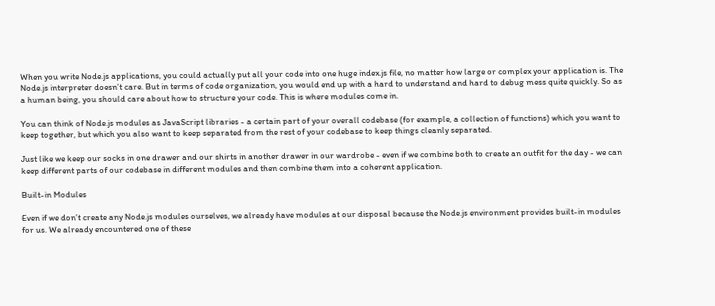When you write Node.js applications, you could actually put all your code into one huge index.js file, no matter how large or complex your application is. The Node.js interpreter doesn’t care. But in terms of code organization, you would end up with a hard to understand and hard to debug mess quite quickly. So as a human being, you should care about how to structure your code. This is where modules come in.

You can think of Node.js modules as JavaScript libraries - a certain part of your overall codebase (for example, a collection of functions) which you want to keep together, but which you also want to keep separated from the rest of your codebase to keep things cleanly separated.

Just like we keep our socks in one drawer and our shirts in another drawer in our wardrobe - even if we combine both to create an outfit for the day - we can keep different parts of our codebase in different modules and then combine them into a coherent application.

Built-in Modules

Even if we don’t create any Node.js modules ourselves, we already have modules at our disposal because the Node.js environment provides built-in modules for us. We already encountered one of these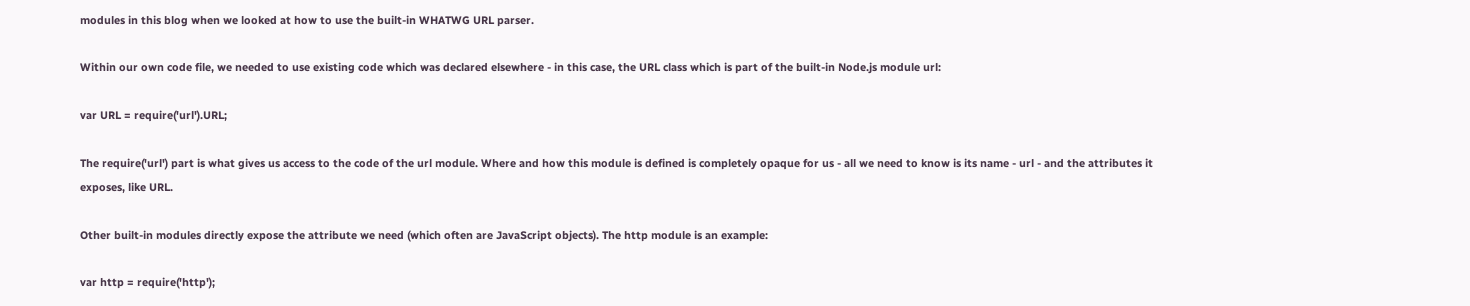modules in this blog when we looked at how to use the built-in WHATWG URL parser.

Within our own code file, we needed to use existing code which was declared elsewhere - in this case, the URL class which is part of the built-in Node.js module url:

var URL = require('url').URL;

The require('url') part is what gives us access to the code of the url module. Where and how this module is defined is completely opaque for us - all we need to know is its name - url - and the attributes it exposes, like URL.

Other built-in modules directly expose the attribute we need (which often are JavaScript objects). The http module is an example:

var http = require('http');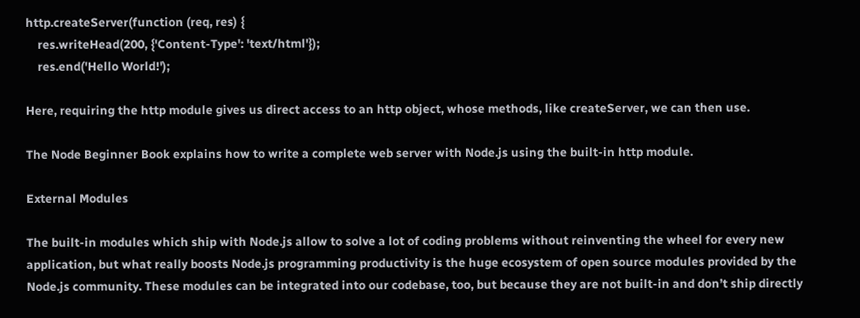http.createServer(function (req, res) {
    res.writeHead(200, {'Content-Type': 'text/html'});
    res.end('Hello World!');

Here, requiring the http module gives us direct access to an http object, whose methods, like createServer, we can then use.

The Node Beginner Book explains how to write a complete web server with Node.js using the built-in http module.

External Modules

The built-in modules which ship with Node.js allow to solve a lot of coding problems without reinventing the wheel for every new application, but what really boosts Node.js programming productivity is the huge ecosystem of open source modules provided by the Node.js community. These modules can be integrated into our codebase, too, but because they are not built-in and don’t ship directly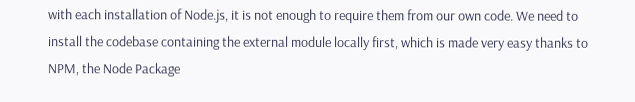with each installation of Node.js, it is not enough to require them from our own code. We need to install the codebase containing the external module locally first, which is made very easy thanks to NPM, the Node Package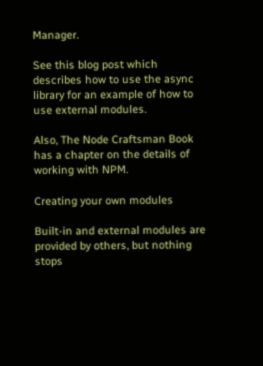Manager.

See this blog post which describes how to use the async library for an example of how to use external modules.

Also, The Node Craftsman Book has a chapter on the details of working with NPM.

Creating your own modules

Built-in and external modules are provided by others, but nothing stops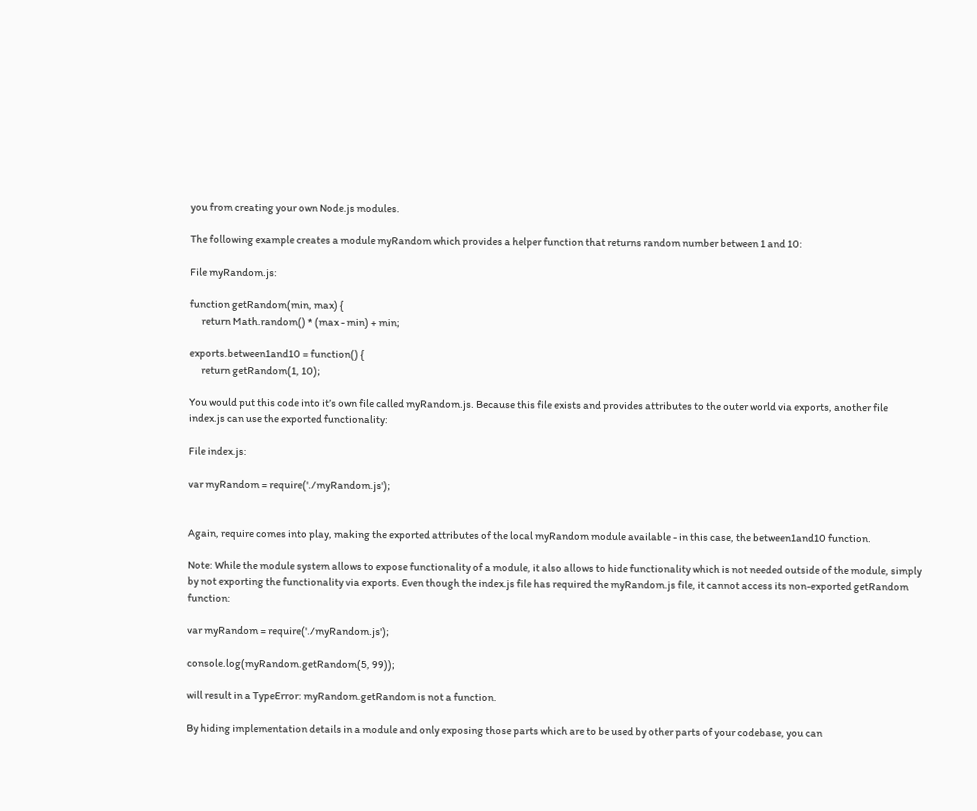you from creating your own Node.js modules.

The following example creates a module myRandom which provides a helper function that returns random number between 1 and 10:

File myRandom.js:

function getRandom(min, max) {
      return Math.random() * (max - min) + min;

exports.between1and10 = function() {
      return getRandom(1, 10);

You would put this code into it’s own file called myRandom.js. Because this file exists and provides attributes to the outer world via exports, another file index.js can use the exported functionality:

File index.js:

var myRandom = require('./myRandom.js');


Again, require comes into play, making the exported attributes of the local myRandom module available - in this case, the between1and10 function.

Note: While the module system allows to expose functionality of a module, it also allows to hide functionality which is not needed outside of the module, simply by not exporting the functionality via exports. Even though the index.js file has required the myRandom.js file, it cannot access its non-exported getRandom function:

var myRandom = require('./myRandom.js');

console.log(myRandom.getRandom(5, 99));

will result in a TypeError: myRandom.getRandom is not a function.

By hiding implementation details in a module and only exposing those parts which are to be used by other parts of your codebase, you can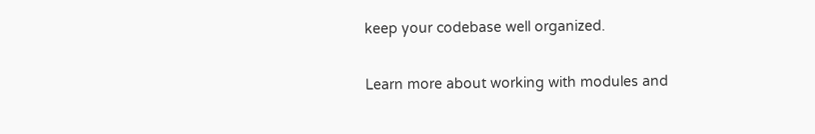keep your codebase well organized.

Learn more about working with modules and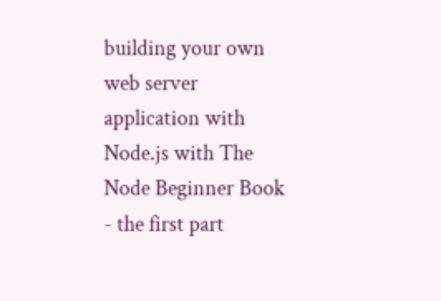building your own web server application with Node.js with The Node Beginner Book - the first part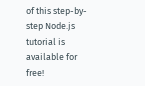of this step-by-step Node.js tutorial is available for free!